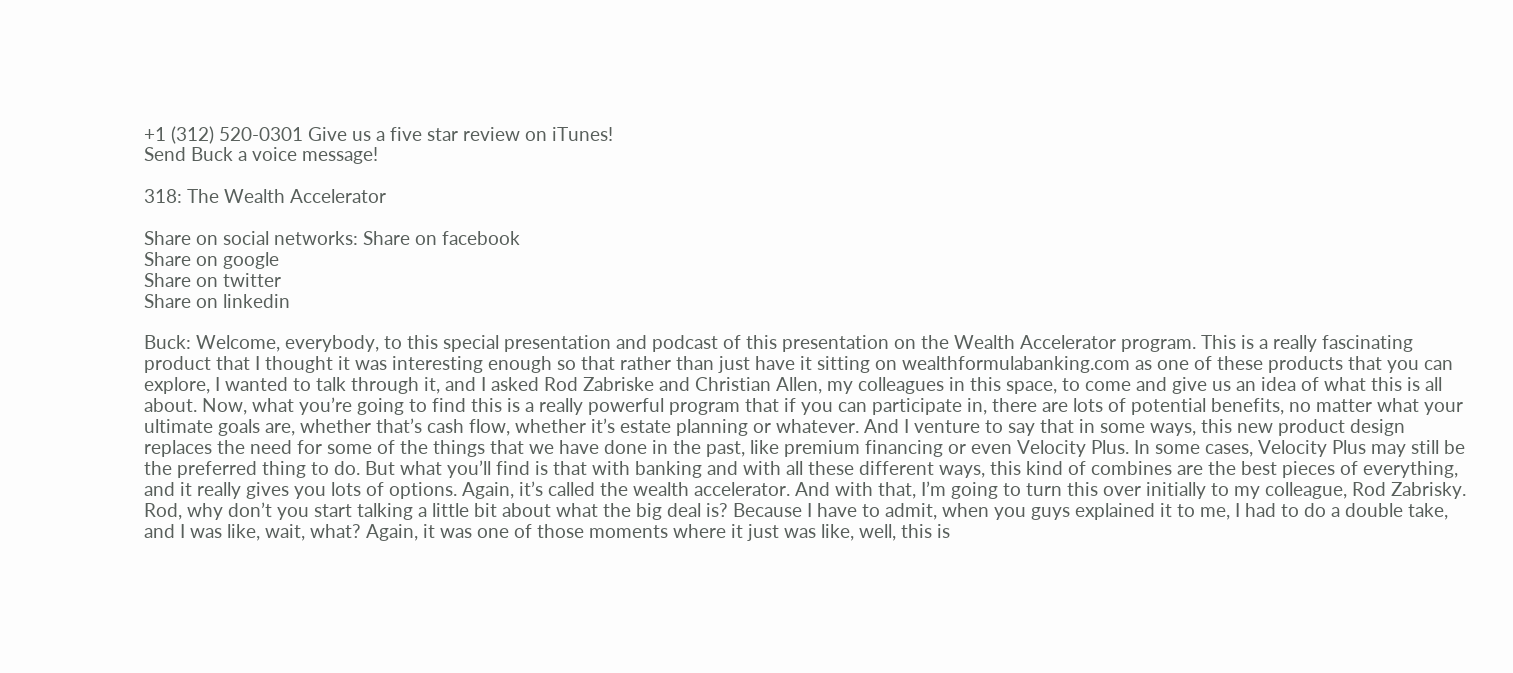+1 (312) 520-0301 Give us a five star review on iTunes!
Send Buck a voice message!

318: The Wealth Accelerator

Share on social networks: Share on facebook
Share on google
Share on twitter
Share on linkedin

Buck: Welcome, everybody, to this special presentation and podcast of this presentation on the Wealth Accelerator program. This is a really fascinating product that I thought it was interesting enough so that rather than just have it sitting on wealthformulabanking.com as one of these products that you can explore, I wanted to talk through it, and I asked Rod Zabriske and Christian Allen, my colleagues in this space, to come and give us an idea of what this is all about. Now, what you’re going to find this is a really powerful program that if you can participate in, there are lots of potential benefits, no matter what your ultimate goals are, whether that’s cash flow, whether it’s estate planning or whatever. And I venture to say that in some ways, this new product design replaces the need for some of the things that we have done in the past, like premium financing or even Velocity Plus. In some cases, Velocity Plus may still be the preferred thing to do. But what you’ll find is that with banking and with all these different ways, this kind of combines are the best pieces of everything, and it really gives you lots of options. Again, it’s called the wealth accelerator. And with that, I’m going to turn this over initially to my colleague, Rod Zabrisky. Rod, why don’t you start talking a little bit about what the big deal is? Because I have to admit, when you guys explained it to me, I had to do a double take, and I was like, wait, what? Again, it was one of those moments where it just was like, well, this is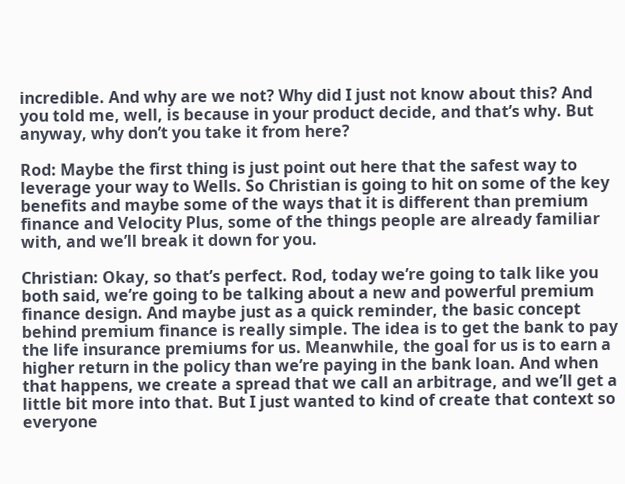incredible. And why are we not? Why did I just not know about this? And you told me, well, is because in your product decide, and that’s why. But anyway, why don’t you take it from here?

Rod: Maybe the first thing is just point out here that the safest way to leverage your way to Wells. So Christian is going to hit on some of the key benefits and maybe some of the ways that it is different than premium finance and Velocity Plus, some of the things people are already familiar with, and we’ll break it down for you.

Christian: Okay, so that’s perfect. Rod, today we’re going to talk like you both said, we’re going to be talking about a new and powerful premium finance design. And maybe just as a quick reminder, the basic concept behind premium finance is really simple. The idea is to get the bank to pay the life insurance premiums for us. Meanwhile, the goal for us is to earn a higher return in the policy than we’re paying in the bank loan. And when that happens, we create a spread that we call an arbitrage, and we’ll get a little bit more into that. But I just wanted to kind of create that context so everyone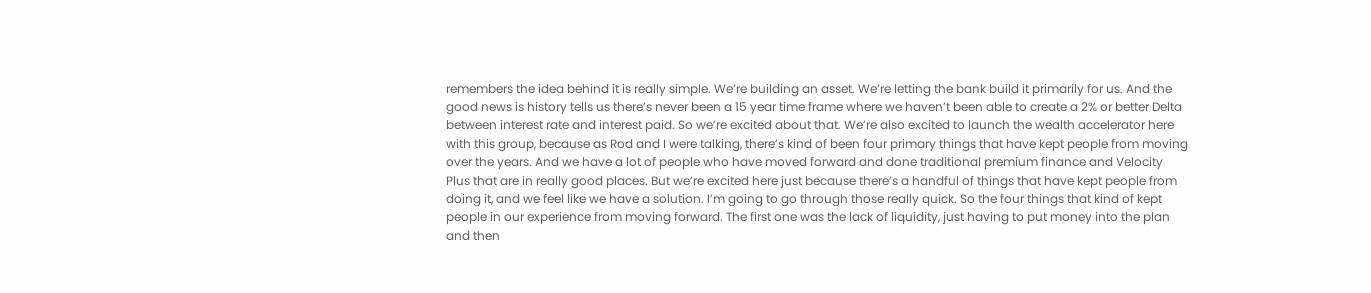remembers the idea behind it is really simple. We’re building an asset. We’re letting the bank build it primarily for us. And the good news is history tells us there’s never been a 15 year time frame where we haven’t been able to create a 2% or better Delta between interest rate and interest paid. So we’re excited about that. We’re also excited to launch the wealth accelerator here with this group, because as Rod and I were talking, there’s kind of been four primary things that have kept people from moving over the years. And we have a lot of people who have moved forward and done traditional premium finance and Velocity Plus that are in really good places. But we’re excited here just because there’s a handful of things that have kept people from doing it, and we feel like we have a solution. I’m going to go through those really quick. So the four things that kind of kept people in our experience from moving forward. The first one was the lack of liquidity, just having to put money into the plan and then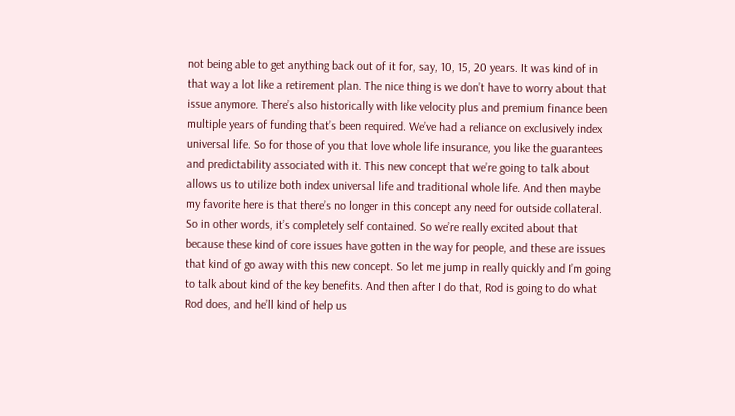not being able to get anything back out of it for, say, 10, 15, 20 years. It was kind of in that way a lot like a retirement plan. The nice thing is we don’t have to worry about that issue anymore. There’s also historically with like velocity plus and premium finance been multiple years of funding that’s been required. We’ve had a reliance on exclusively index universal life. So for those of you that love whole life insurance, you like the guarantees and predictability associated with it. This new concept that we’re going to talk about allows us to utilize both index universal life and traditional whole life. And then maybe my favorite here is that there’s no longer in this concept any need for outside collateral. So in other words, it’s completely self contained. So we’re really excited about that because these kind of core issues have gotten in the way for people, and these are issues that kind of go away with this new concept. So let me jump in really quickly and I’m going to talk about kind of the key benefits. And then after I do that, Rod is going to do what Rod does, and he’ll kind of help us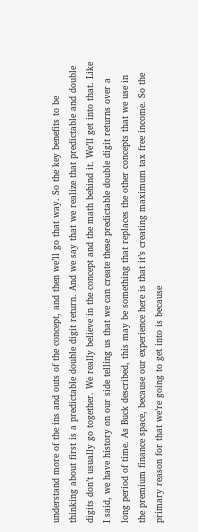understand more of the ins and outs of the concept, and then we’ll go that way. So the key benefits to be thinking about first is a predictable double digit return. And we say that we realize that predictable and double digits don’t usually go together. We really believe in the concept and the math behind it. We’ll get into that. Like I said, we have history on our side telling us that we can create these predictable double digit returns over a long period of time. As Buck described, this may be something that replaces the other concepts that we use in the premium finance space, because our experience here is that it’s creating maximum tax free income. So the primary reason for that we’re going to get into is because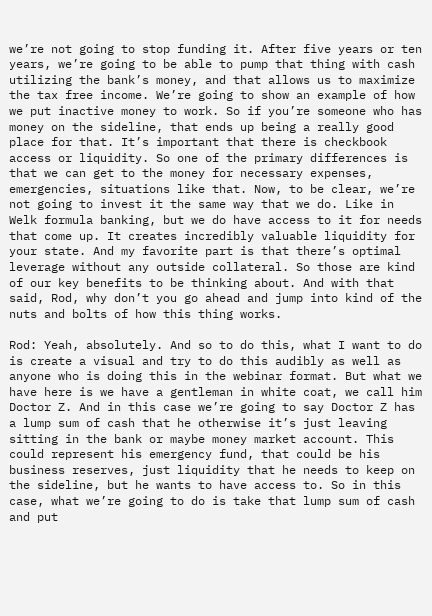we’re not going to stop funding it. After five years or ten years, we’re going to be able to pump that thing with cash utilizing the bank’s money, and that allows us to maximize the tax free income. We’re going to show an example of how we put inactive money to work. So if you’re someone who has money on the sideline, that ends up being a really good place for that. It’s important that there is checkbook access or liquidity. So one of the primary differences is that we can get to the money for necessary expenses, emergencies, situations like that. Now, to be clear, we’re not going to invest it the same way that we do. Like in Welk formula banking, but we do have access to it for needs that come up. It creates incredibly valuable liquidity for your state. And my favorite part is that there’s optimal leverage without any outside collateral. So those are kind of our key benefits to be thinking about. And with that said, Rod, why don’t you go ahead and jump into kind of the nuts and bolts of how this thing works.

Rod: Yeah, absolutely. And so to do this, what I want to do is create a visual and try to do this audibly as well as anyone who is doing this in the webinar format. But what we have here is we have a gentleman in white coat, we call him Doctor Z. And in this case we’re going to say Doctor Z has a lump sum of cash that he otherwise it’s just leaving sitting in the bank or maybe money market account. This could represent his emergency fund, that could be his business reserves, just liquidity that he needs to keep on the sideline, but he wants to have access to. So in this case, what we’re going to do is take that lump sum of cash and put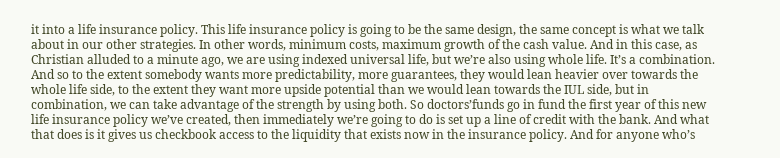it into a life insurance policy. This life insurance policy is going to be the same design, the same concept is what we talk about in our other strategies. In other words, minimum costs, maximum growth of the cash value. And in this case, as Christian alluded to a minute ago, we are using indexed universal life, but we’re also using whole life. It’s a combination. And so to the extent somebody wants more predictability, more guarantees, they would lean heavier over towards the whole life side, to the extent they want more upside potential than we would lean towards the IUL side, but in combination, we can take advantage of the strength by using both. So doctors’funds go in fund the first year of this new life insurance policy we’ve created, then immediately we’re going to do is set up a line of credit with the bank. And what that does is it gives us checkbook access to the liquidity that exists now in the insurance policy. And for anyone who’s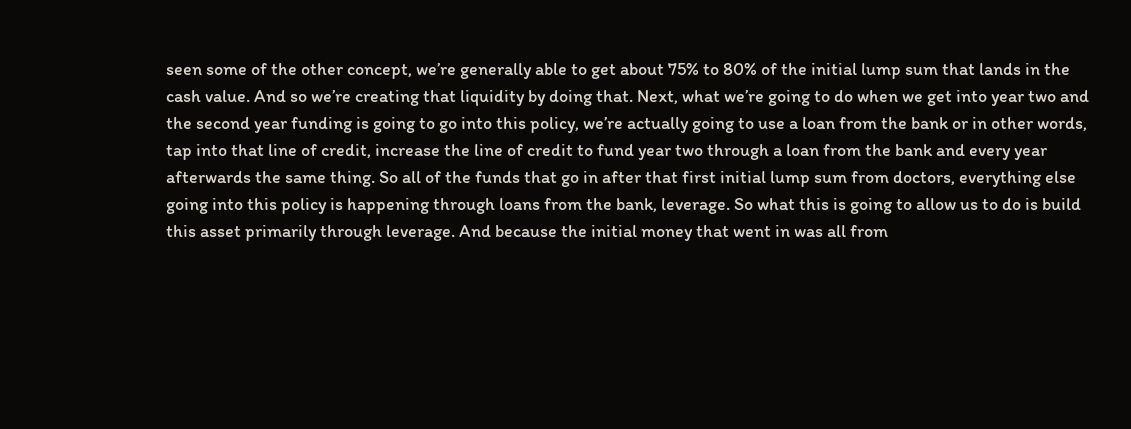seen some of the other concept, we’re generally able to get about 75% to 80% of the initial lump sum that lands in the cash value. And so we’re creating that liquidity by doing that. Next, what we’re going to do when we get into year two and the second year funding is going to go into this policy, we’re actually going to use a loan from the bank or in other words, tap into that line of credit, increase the line of credit to fund year two through a loan from the bank and every year afterwards the same thing. So all of the funds that go in after that first initial lump sum from doctors, everything else going into this policy is happening through loans from the bank, leverage. So what this is going to allow us to do is build this asset primarily through leverage. And because the initial money that went in was all from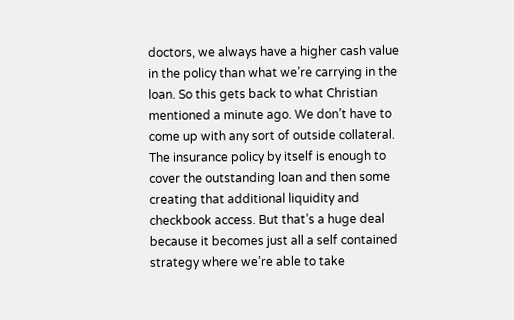doctors, we always have a higher cash value in the policy than what we’re carrying in the loan. So this gets back to what Christian mentioned a minute ago. We don’t have to come up with any sort of outside collateral. The insurance policy by itself is enough to cover the outstanding loan and then some creating that additional liquidity and checkbook access. But that’s a huge deal because it becomes just all a self contained strategy where we’re able to take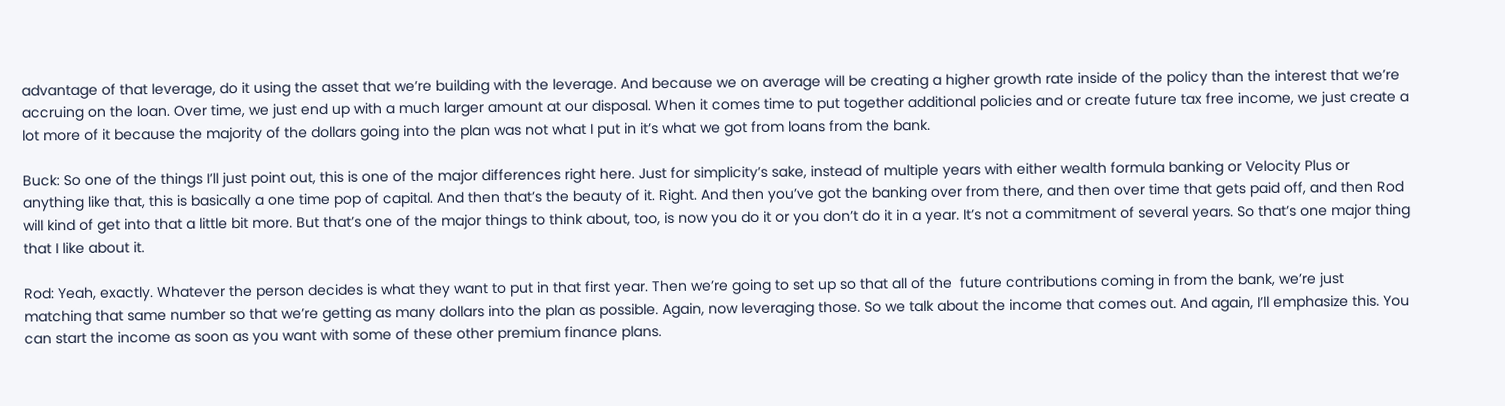advantage of that leverage, do it using the asset that we’re building with the leverage. And because we on average will be creating a higher growth rate inside of the policy than the interest that we’re accruing on the loan. Over time, we just end up with a much larger amount at our disposal. When it comes time to put together additional policies and or create future tax free income, we just create a lot more of it because the majority of the dollars going into the plan was not what I put in it’s what we got from loans from the bank.

Buck: So one of the things I’ll just point out, this is one of the major differences right here. Just for simplicity’s sake, instead of multiple years with either wealth formula banking or Velocity Plus or anything like that, this is basically a one time pop of capital. And then that’s the beauty of it. Right. And then you’ve got the banking over from there, and then over time that gets paid off, and then Rod will kind of get into that a little bit more. But that’s one of the major things to think about, too, is now you do it or you don’t do it in a year. It’s not a commitment of several years. So that’s one major thing that I like about it.

Rod: Yeah, exactly. Whatever the person decides is what they want to put in that first year. Then we’re going to set up so that all of the  future contributions coming in from the bank, we’re just matching that same number so that we’re getting as many dollars into the plan as possible. Again, now leveraging those. So we talk about the income that comes out. And again, I’ll emphasize this. You can start the income as soon as you want with some of these other premium finance plans.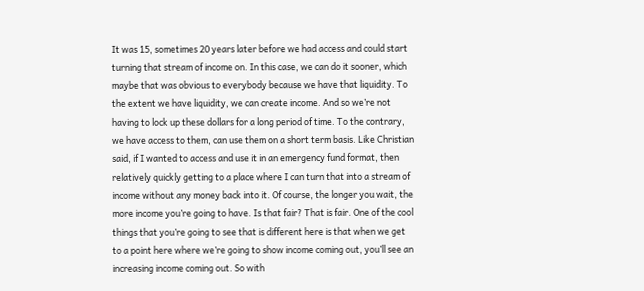It was 15, sometimes 20 years later before we had access and could start turning that stream of income on. In this case, we can do it sooner, which maybe that was obvious to everybody because we have that liquidity. To the extent we have liquidity, we can create income. And so we’re not having to lock up these dollars for a long period of time. To the contrary, we have access to them, can use them on a short term basis. Like Christian said, if I wanted to access and use it in an emergency fund format, then relatively quickly getting to a place where I can turn that into a stream of income without any money back into it. Of course, the longer you wait, the more income you’re going to have. Is that fair? That is fair. One of the cool things that you’re going to see that is different here is that when we get to a point here where we’re going to show income coming out, you’ll see an increasing income coming out. So with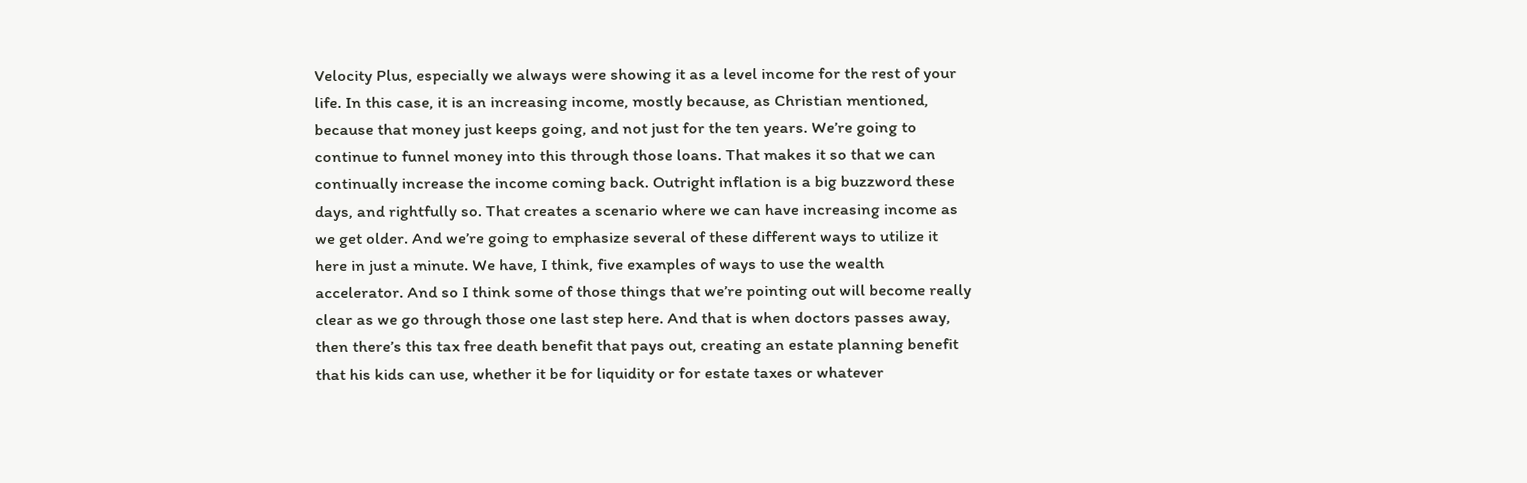Velocity Plus, especially we always were showing it as a level income for the rest of your life. In this case, it is an increasing income, mostly because, as Christian mentioned, because that money just keeps going, and not just for the ten years. We’re going to continue to funnel money into this through those loans. That makes it so that we can continually increase the income coming back. Outright inflation is a big buzzword these days, and rightfully so. That creates a scenario where we can have increasing income as we get older. And we’re going to emphasize several of these different ways to utilize it here in just a minute. We have, I think, five examples of ways to use the wealth accelerator. And so I think some of those things that we’re pointing out will become really clear as we go through those one last step here. And that is when doctors passes away, then there’s this tax free death benefit that pays out, creating an estate planning benefit that his kids can use, whether it be for liquidity or for estate taxes or whatever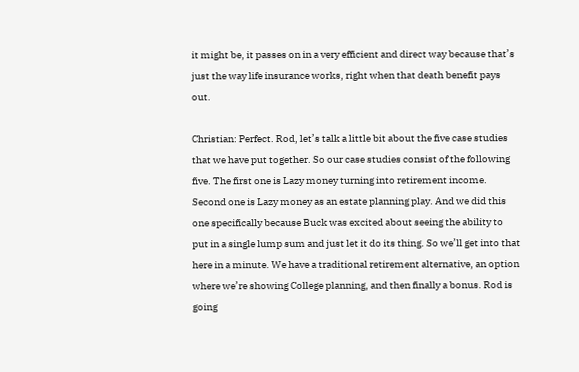it might be, it passes on in a very efficient and direct way because that’s just the way life insurance works, right when that death benefit pays out.

Christian: Perfect. Rod, let’s talk a little bit about the five case studies that we have put together. So our case studies consist of the following five. The first one is Lazy money turning into retirement income. Second one is Lazy money as an estate planning play. And we did this one specifically because Buck was excited about seeing the ability to put in a single lump sum and just let it do its thing. So we’ll get into that here in a minute. We have a traditional retirement alternative, an option where we’re showing College planning, and then finally a bonus. Rod is going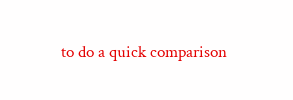to do a quick comparison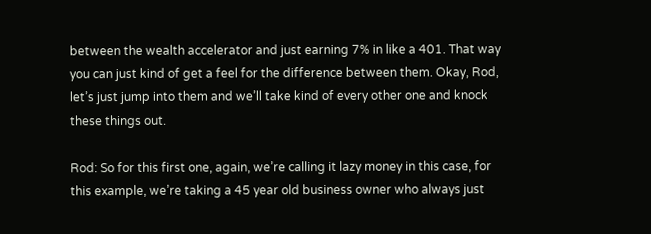between the wealth accelerator and just earning 7% in like a 401. That way you can just kind of get a feel for the difference between them. Okay, Rod, let’s just jump into them and we’ll take kind of every other one and knock these things out.

Rod: So for this first one, again, we’re calling it lazy money in this case, for this example, we’re taking a 45 year old business owner who always just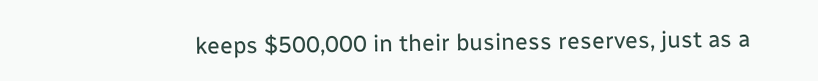keeps $500,000 in their business reserves, just as a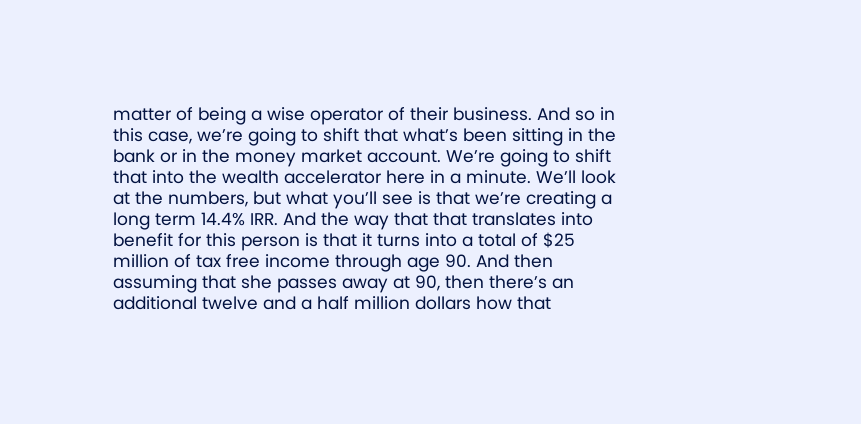matter of being a wise operator of their business. And so in this case, we’re going to shift that what’s been sitting in the bank or in the money market account. We’re going to shift that into the wealth accelerator here in a minute. We’ll look at the numbers, but what you’ll see is that we’re creating a long term 14.4% IRR. And the way that that translates into benefit for this person is that it turns into a total of $25 million of tax free income through age 90. And then assuming that she passes away at 90, then there’s an additional twelve and a half million dollars how that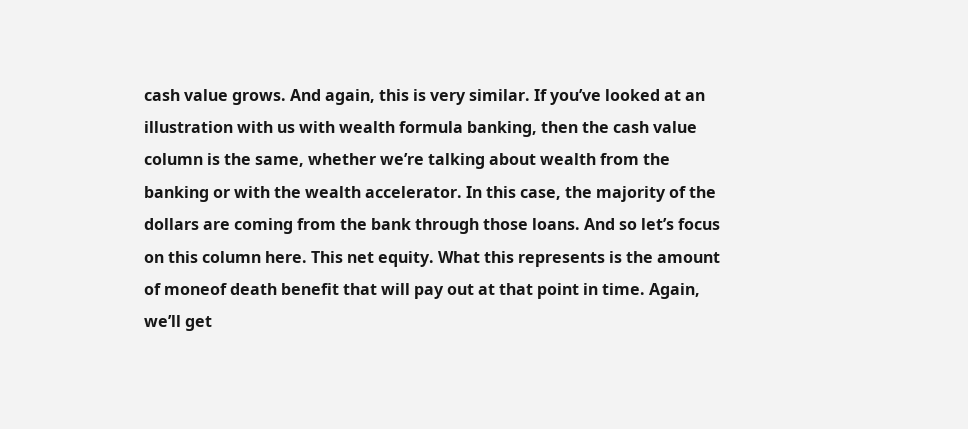cash value grows. And again, this is very similar. If you’ve looked at an illustration with us with wealth formula banking, then the cash value column is the same, whether we’re talking about wealth from the banking or with the wealth accelerator. In this case, the majority of the dollars are coming from the bank through those loans. And so let’s focus on this column here. This net equity. What this represents is the amount of moneof death benefit that will pay out at that point in time. Again, we’ll get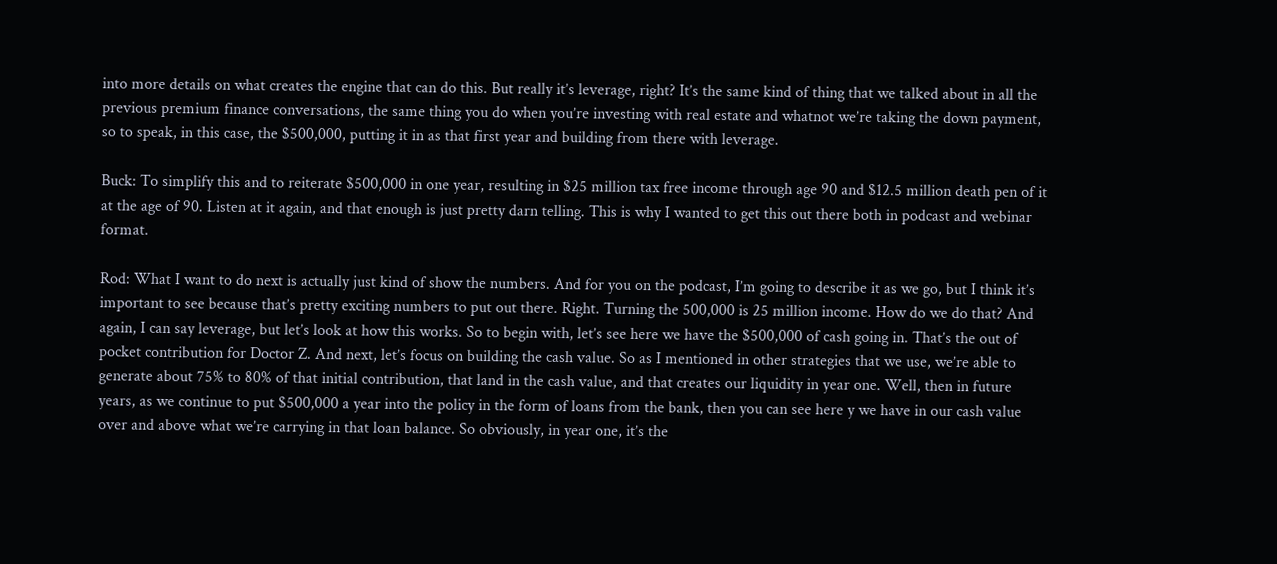into more details on what creates the engine that can do this. But really it’s leverage, right? It’s the same kind of thing that we talked about in all the previous premium finance conversations, the same thing you do when you’re investing with real estate and whatnot we’re taking the down payment, so to speak, in this case, the $500,000, putting it in as that first year and building from there with leverage.

Buck: To simplify this and to reiterate $500,000 in one year, resulting in $25 million tax free income through age 90 and $12.5 million death pen of it at the age of 90. Listen at it again, and that enough is just pretty darn telling. This is why I wanted to get this out there both in podcast and webinar format.

Rod: What I want to do next is actually just kind of show the numbers. And for you on the podcast, I’m going to describe it as we go, but I think it’s important to see because that’s pretty exciting numbers to put out there. Right. Turning the 500,000 is 25 million income. How do we do that? And again, I can say leverage, but let’s look at how this works. So to begin with, let’s see here we have the $500,000 of cash going in. That’s the out of pocket contribution for Doctor Z. And next, let’s focus on building the cash value. So as I mentioned in other strategies that we use, we’re able to generate about 75% to 80% of that initial contribution, that land in the cash value, and that creates our liquidity in year one. Well, then in future years, as we continue to put $500,000 a year into the policy in the form of loans from the bank, then you can see here y we have in our cash value over and above what we’re carrying in that loan balance. So obviously, in year one, it’s the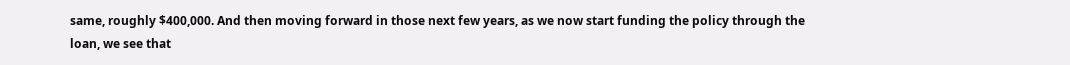same, roughly $400,000. And then moving forward in those next few years, as we now start funding the policy through the loan, we see that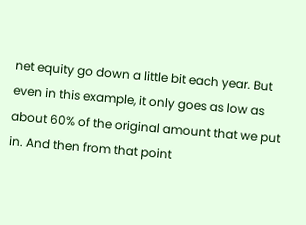net equity go down a little bit each year. But even in this example, it only goes as low as about 60% of the original amount that we put in. And then from that point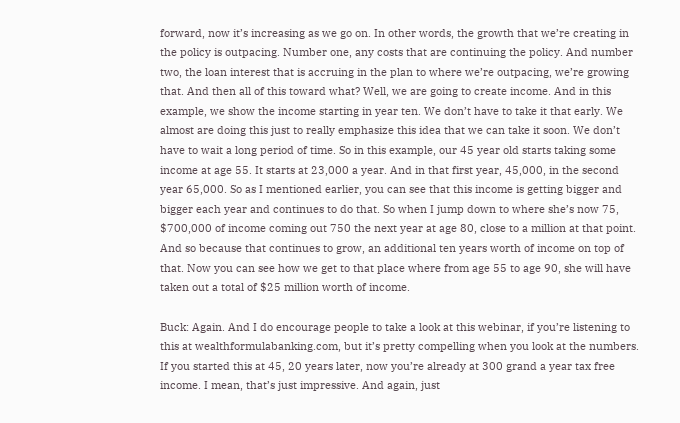forward, now it’s increasing as we go on. In other words, the growth that we’re creating in the policy is outpacing. Number one, any costs that are continuing the policy. And number two, the loan interest that is accruing in the plan to where we’re outpacing, we’re growing that. And then all of this toward what? Well, we are going to create income. And in this example, we show the income starting in year ten. We don’t have to take it that early. We almost are doing this just to really emphasize this idea that we can take it soon. We don’t have to wait a long period of time. So in this example, our 45 year old starts taking some income at age 55. It starts at 23,000 a year. And in that first year, 45,000, in the second year 65,000. So as I mentioned earlier, you can see that this income is getting bigger and bigger each year and continues to do that. So when I jump down to where she’s now 75, $700,000 of income coming out 750 the next year at age 80, close to a million at that point. And so because that continues to grow, an additional ten years worth of income on top of that. Now you can see how we get to that place where from age 55 to age 90, she will have taken out a total of $25 million worth of income.

Buck: Again. And I do encourage people to take a look at this webinar, if you’re listening to this at wealthformulabanking.com, but it’s pretty compelling when you look at the numbers. If you started this at 45, 20 years later, now you’re already at 300 grand a year tax free income. I mean, that’s just impressive. And again, just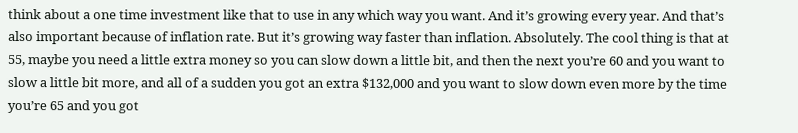think about a one time investment like that to use in any which way you want. And it’s growing every year. And that’s also important because of inflation rate. But it’s growing way faster than inflation. Absolutely. The cool thing is that at 55, maybe you need a little extra money so you can slow down a little bit, and then the next you’re 60 and you want to slow a little bit more, and all of a sudden you got an extra $132,000 and you want to slow down even more by the time you’re 65 and you got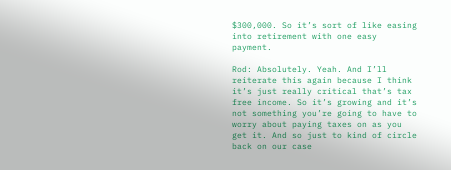$300,000. So it’s sort of like easing into retirement with one easy payment.

Rod: Absolutely. Yeah. And I’ll reiterate this again because I think it’s just really critical that’s tax free income. So it’s growing and it’s not something you’re going to have to worry about paying taxes on as you get it. And so just to kind of circle back on our case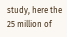study, here the 25 million of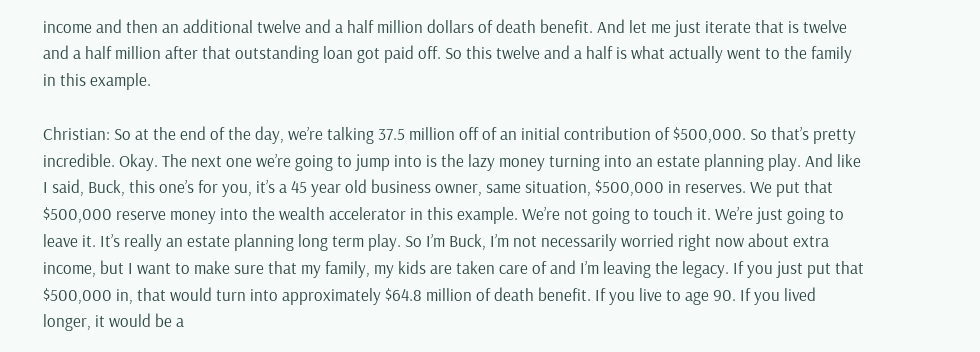income and then an additional twelve and a half million dollars of death benefit. And let me just iterate that is twelve and a half million after that outstanding loan got paid off. So this twelve and a half is what actually went to the family in this example.

Christian: So at the end of the day, we’re talking 37.5 million off of an initial contribution of $500,000. So that’s pretty incredible. Okay. The next one we’re going to jump into is the lazy money turning into an estate planning play. And like I said, Buck, this one’s for you, it’s a 45 year old business owner, same situation, $500,000 in reserves. We put that $500,000 reserve money into the wealth accelerator in this example. We’re not going to touch it. We’re just going to leave it. It’s really an estate planning long term play. So I’m Buck, I’m not necessarily worried right now about extra income, but I want to make sure that my family, my kids are taken care of and I’m leaving the legacy. If you just put that $500,000 in, that would turn into approximately $64.8 million of death benefit. If you live to age 90. If you lived longer, it would be a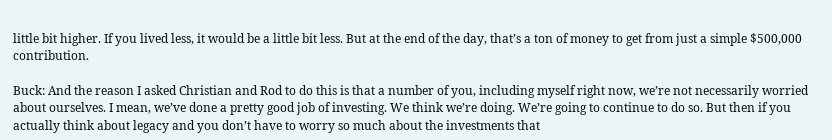little bit higher. If you lived less, it would be a little bit less. But at the end of the day, that’s a ton of money to get from just a simple $500,000 contribution.

Buck: And the reason I asked Christian and Rod to do this is that a number of you, including myself right now, we’re not necessarily worried about ourselves. I mean, we’ve done a pretty good job of investing. We think we’re doing. We’re going to continue to do so. But then if you actually think about legacy and you don’t have to worry so much about the investments that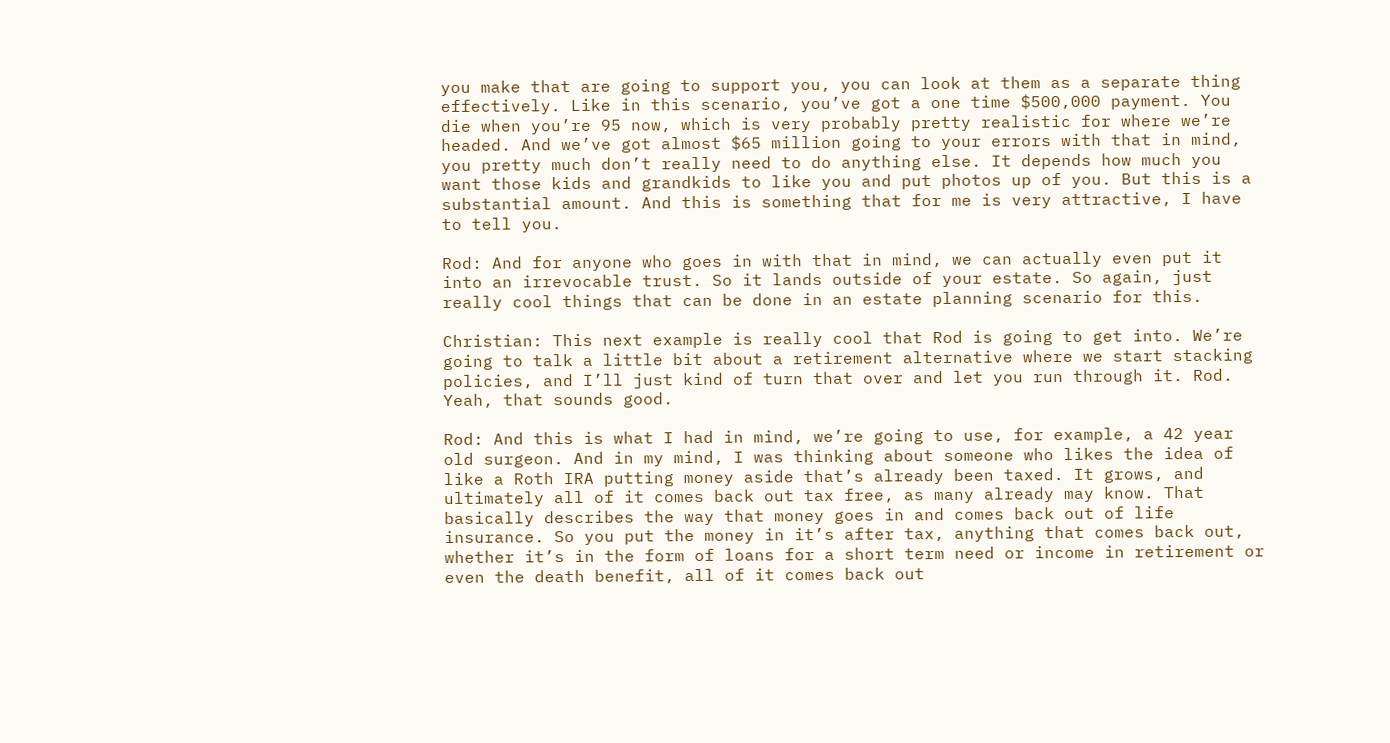you make that are going to support you, you can look at them as a separate thing effectively. Like in this scenario, you’ve got a one time $500,000 payment. You die when you’re 95 now, which is very probably pretty realistic for where we’re headed. And we’ve got almost $65 million going to your errors with that in mind, you pretty much don’t really need to do anything else. It depends how much you want those kids and grandkids to like you and put photos up of you. But this is a substantial amount. And this is something that for me is very attractive, I have to tell you.

Rod: And for anyone who goes in with that in mind, we can actually even put it into an irrevocable trust. So it lands outside of your estate. So again, just really cool things that can be done in an estate planning scenario for this.

Christian: This next example is really cool that Rod is going to get into. We’re going to talk a little bit about a retirement alternative where we start stacking policies, and I’ll just kind of turn that over and let you run through it. Rod. Yeah, that sounds good.

Rod: And this is what I had in mind, we’re going to use, for example, a 42 year old surgeon. And in my mind, I was thinking about someone who likes the idea of like a Roth IRA putting money aside that’s already been taxed. It grows, and ultimately all of it comes back out tax free, as many already may know. That basically describes the way that money goes in and comes back out of life insurance. So you put the money in it’s after tax, anything that comes back out, whether it’s in the form of loans for a short term need or income in retirement or even the death benefit, all of it comes back out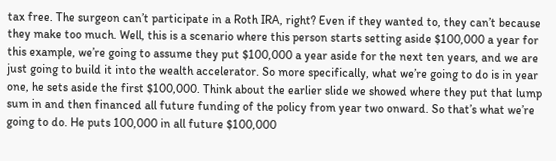tax free. The surgeon can’t participate in a Roth IRA, right? Even if they wanted to, they can’t because they make too much. Well, this is a scenario where this person starts setting aside $100,000 a year for this example, we’re going to assume they put $100,000 a year aside for the next ten years, and we are just going to build it into the wealth accelerator. So more specifically, what we’re going to do is in year one, he sets aside the first $100,000. Think about the earlier slide we showed where they put that lump sum in and then financed all future funding of the policy from year two onward. So that’s what we’re going to do. He puts 100,000 in all future $100,000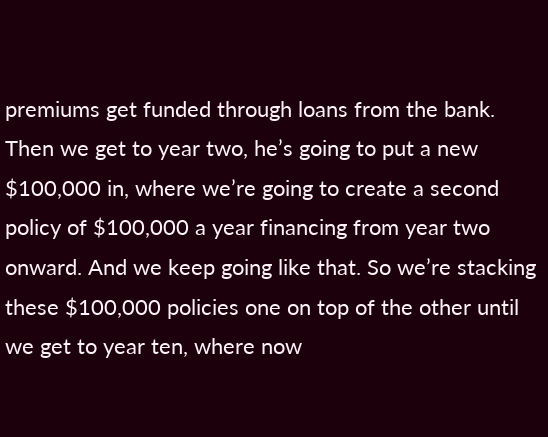premiums get funded through loans from the bank. Then we get to year two, he’s going to put a new $100,000 in, where we’re going to create a second policy of $100,000 a year financing from year two onward. And we keep going like that. So we’re stacking these $100,000 policies one on top of the other until we get to year ten, where now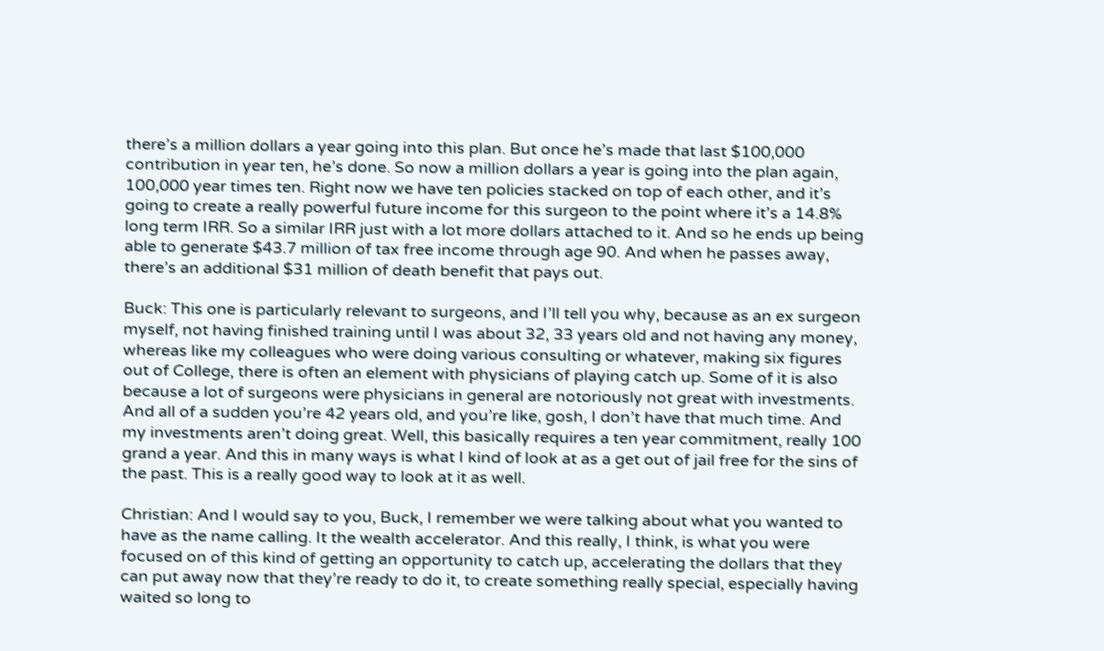there’s a million dollars a year going into this plan. But once he’s made that last $100,000 contribution in year ten, he’s done. So now a million dollars a year is going into the plan again, 100,000 year times ten. Right now we have ten policies stacked on top of each other, and it’s going to create a really powerful future income for this surgeon to the point where it’s a 14.8% long term IRR. So a similar IRR just with a lot more dollars attached to it. And so he ends up being able to generate $43.7 million of tax free income through age 90. And when he passes away, there’s an additional $31 million of death benefit that pays out.

Buck: This one is particularly relevant to surgeons, and I’ll tell you why, because as an ex surgeon myself, not having finished training until I was about 32, 33 years old and not having any money, whereas like my colleagues who were doing various consulting or whatever, making six figures out of College, there is often an element with physicians of playing catch up. Some of it is also because a lot of surgeons were physicians in general are notoriously not great with investments. And all of a sudden you’re 42 years old, and you’re like, gosh, I don’t have that much time. And my investments aren’t doing great. Well, this basically requires a ten year commitment, really 100 grand a year. And this in many ways is what I kind of look at as a get out of jail free for the sins of the past. This is a really good way to look at it as well.

Christian: And I would say to you, Buck, I remember we were talking about what you wanted to have as the name calling. It the wealth accelerator. And this really, I think, is what you were focused on of this kind of getting an opportunity to catch up, accelerating the dollars that they can put away now that they’re ready to do it, to create something really special, especially having waited so long to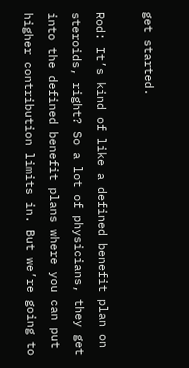get started.

Rod: It’s kind of like a defined benefit plan on steroids, right? So a lot of physicians, they get into the defined benefit plans where you can put higher contribution limits in. But we’re going to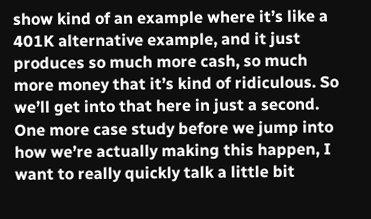show kind of an example where it’s like a 401K alternative example, and it just produces so much more cash, so much more money that it’s kind of ridiculous. So we’ll get into that here in just a second. One more case study before we jump into how we’re actually making this happen, I want to really quickly talk a little bit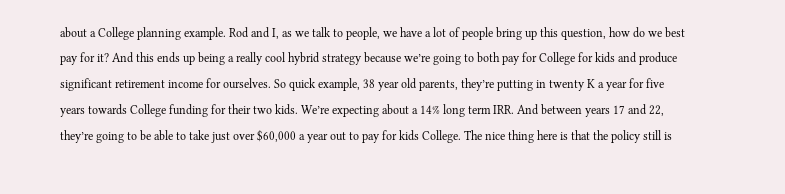about a College planning example. Rod and I, as we talk to people, we have a lot of people bring up this question, how do we best pay for it? And this ends up being a really cool hybrid strategy because we’re going to both pay for College for kids and produce significant retirement income for ourselves. So quick example, 38 year old parents, they’re putting in twenty K a year for five years towards College funding for their two kids. We’re expecting about a 14% long term IRR. And between years 17 and 22, they’re going to be able to take just over $60,000 a year out to pay for kids College. The nice thing here is that the policy still is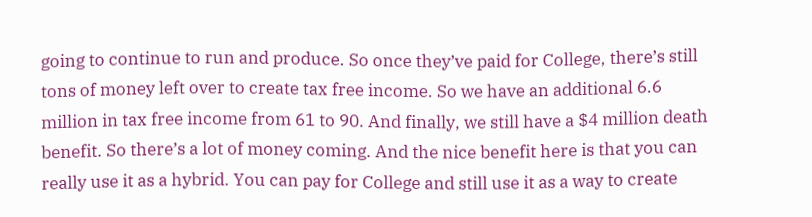going to continue to run and produce. So once they’ve paid for College, there’s still tons of money left over to create tax free income. So we have an additional 6.6 million in tax free income from 61 to 90. And finally, we still have a $4 million death benefit. So there’s a lot of money coming. And the nice benefit here is that you can really use it as a hybrid. You can pay for College and still use it as a way to create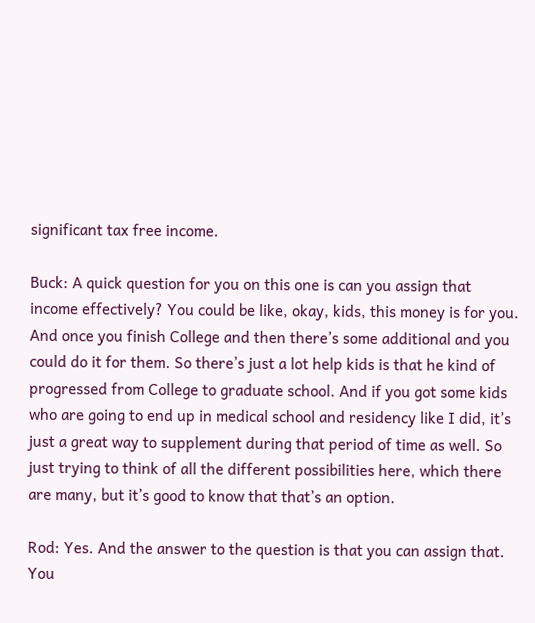significant tax free income.

Buck: A quick question for you on this one is can you assign that income effectively? You could be like, okay, kids, this money is for you. And once you finish College and then there’s some additional and you could do it for them. So there’s just a lot help kids is that he kind of progressed from College to graduate school. And if you got some kids who are going to end up in medical school and residency like I did, it’s just a great way to supplement during that period of time as well. So just trying to think of all the different possibilities here, which there are many, but it’s good to know that that’s an option.

Rod: Yes. And the answer to the question is that you can assign that. You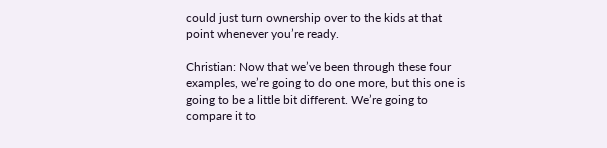could just turn ownership over to the kids at that point whenever you’re ready.

Christian: Now that we’ve been through these four examples, we’re going to do one more, but this one is going to be a little bit different. We’re going to compare it to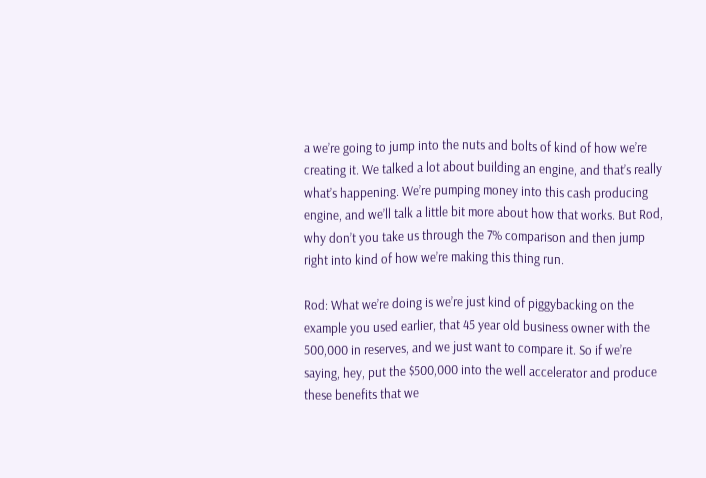a we’re going to jump into the nuts and bolts of kind of how we’re creating it. We talked a lot about building an engine, and that’s really what’s happening. We’re pumping money into this cash producing engine, and we’ll talk a little bit more about how that works. But Rod, why don’t you take us through the 7% comparison and then jump right into kind of how we’re making this thing run.

Rod: What we’re doing is we’re just kind of piggybacking on the example you used earlier, that 45 year old business owner with the 500,000 in reserves, and we just want to compare it. So if we’re saying, hey, put the $500,000 into the well accelerator and produce these benefits that we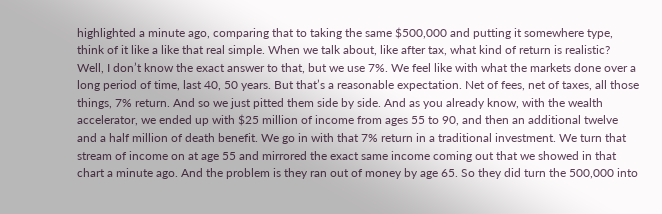highlighted a minute ago, comparing that to taking the same $500,000 and putting it somewhere type, think of it like a like that real simple. When we talk about, like after tax, what kind of return is realistic? Well, I don’t know the exact answer to that, but we use 7%. We feel like with what the markets done over a long period of time, last 40, 50 years. But that’s a reasonable expectation. Net of fees, net of taxes, all those things, 7% return. And so we just pitted them side by side. And as you already know, with the wealth accelerator, we ended up with $25 million of income from ages 55 to 90, and then an additional twelve and a half million of death benefit. We go in with that 7% return in a traditional investment. We turn that stream of income on at age 55 and mirrored the exact same income coming out that we showed in that chart a minute ago. And the problem is they ran out of money by age 65. So they did turn the 500,000 into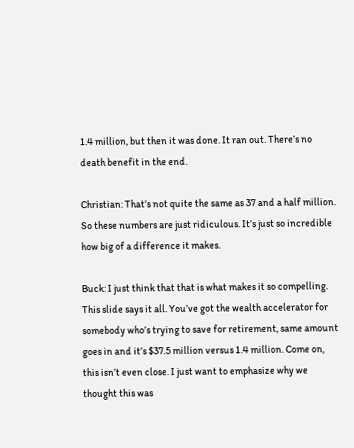1.4 million, but then it was done. It ran out. There’s no death benefit in the end.

Christian: That’s not quite the same as 37 and a half million. So these numbers are just ridiculous. It’s just so incredible how big of a difference it makes.

Buck: I just think that that is what makes it so compelling. This slide says it all. You’ve got the wealth accelerator for somebody who’s trying to save for retirement, same amount goes in and it’s $37.5 million versus 1.4 million. Come on, this isn’t even close. I just want to emphasize why we thought this was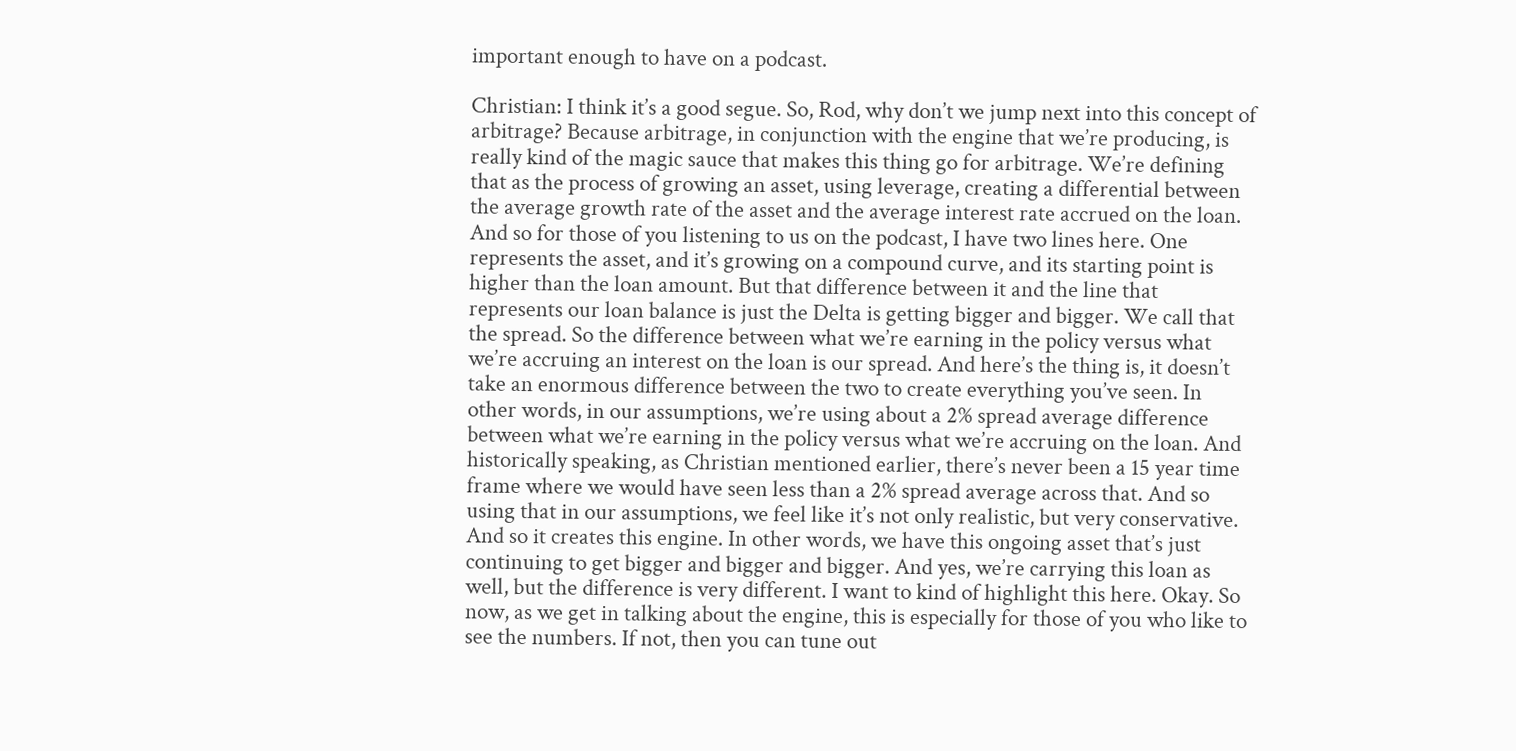important enough to have on a podcast.

Christian: I think it’s a good segue. So, Rod, why don’t we jump next into this concept of arbitrage? Because arbitrage, in conjunction with the engine that we’re producing, is really kind of the magic sauce that makes this thing go for arbitrage. We’re defining that as the process of growing an asset, using leverage, creating a differential between the average growth rate of the asset and the average interest rate accrued on the loan. And so for those of you listening to us on the podcast, I have two lines here. One represents the asset, and it’s growing on a compound curve, and its starting point is higher than the loan amount. But that difference between it and the line that represents our loan balance is just the Delta is getting bigger and bigger. We call that the spread. So the difference between what we’re earning in the policy versus what we’re accruing an interest on the loan is our spread. And here’s the thing is, it doesn’t take an enormous difference between the two to create everything you’ve seen. In other words, in our assumptions, we’re using about a 2% spread average difference between what we’re earning in the policy versus what we’re accruing on the loan. And historically speaking, as Christian mentioned earlier, there’s never been a 15 year time frame where we would have seen less than a 2% spread average across that. And so using that in our assumptions, we feel like it’s not only realistic, but very conservative. And so it creates this engine. In other words, we have this ongoing asset that’s just continuing to get bigger and bigger and bigger. And yes, we’re carrying this loan as well, but the difference is very different. I want to kind of highlight this here. Okay. So now, as we get in talking about the engine, this is especially for those of you who like to see the numbers. If not, then you can tune out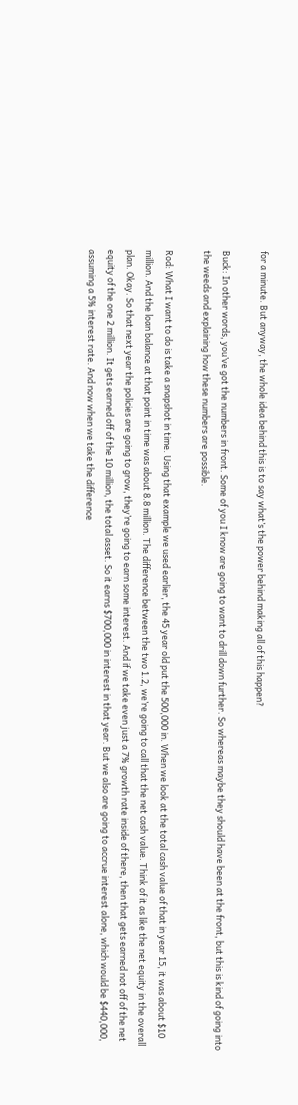for a minute. But anyway, the whole idea behind this is to say what’s the power behind making all of this happen?

Buck: In other words, you’ve got the numbers in front. Some of you I know are going to want to drill down further. So whereas maybe they should have been at the front, but this is kind of going into the weeds and explaining how these numbers are possible.

Rod: What I want to do is take a snapshot in time. Using that example we used earlier, the 45 year old put the 500,000 in. When we look at the total cash value of that in year 15, it was about $10 million. And the loan balance at that point in time was about 8.8 million. The difference between the two 1.2, we’re going to call that the net cash value. Think of it as like the net equity in the overall plan. Okay. So that next year the policies are going to grow, they’re going to earn some interest. And if we take even just a 7% growth rate inside of there, then that gets earned not off of the net equity of the one 2 million. It gets earned off of the 10 million, the total asset. So it earns $700,000 in interest in that year. But we also are going to accrue interest alone, which would be $440,000, assuming a 5% interest rate. And now when we take the difference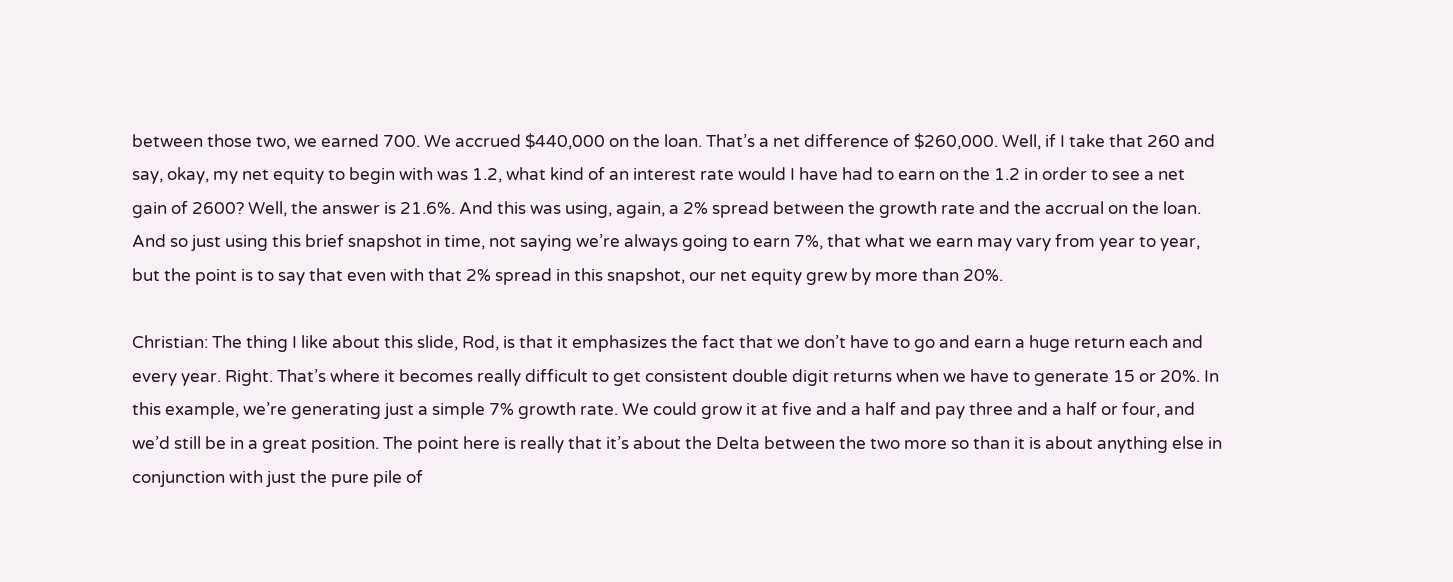between those two, we earned 700. We accrued $440,000 on the loan. That’s a net difference of $260,000. Well, if I take that 260 and say, okay, my net equity to begin with was 1.2, what kind of an interest rate would I have had to earn on the 1.2 in order to see a net gain of 2600? Well, the answer is 21.6%. And this was using, again, a 2% spread between the growth rate and the accrual on the loan. And so just using this brief snapshot in time, not saying we’re always going to earn 7%, that what we earn may vary from year to year, but the point is to say that even with that 2% spread in this snapshot, our net equity grew by more than 20%.

Christian: The thing I like about this slide, Rod, is that it emphasizes the fact that we don’t have to go and earn a huge return each and every year. Right. That’s where it becomes really difficult to get consistent double digit returns when we have to generate 15 or 20%. In this example, we’re generating just a simple 7% growth rate. We could grow it at five and a half and pay three and a half or four, and we’d still be in a great position. The point here is really that it’s about the Delta between the two more so than it is about anything else in conjunction with just the pure pile of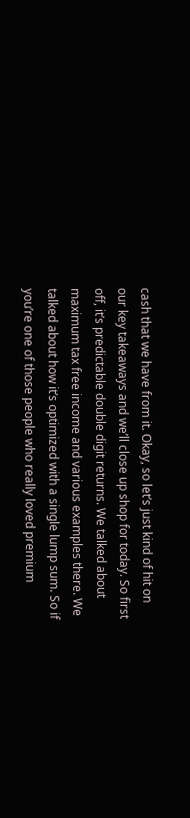cash that we have from it. Okay, so let’s just kind of hit on our key takeaways and we’ll close up shop for today. So first off, it’s predictable double digit returns. We talked about maximum tax free income and various examples there. We talked about how it’s optimized with a single lump sum. So if you’re one of those people who really loved premium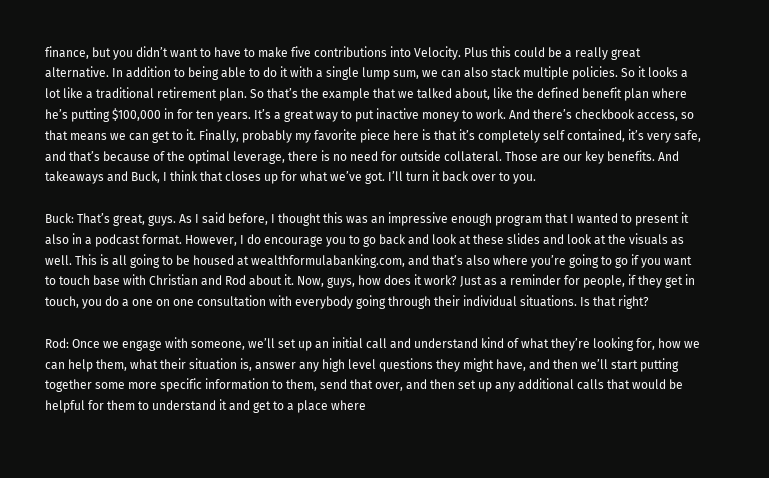finance, but you didn’t want to have to make five contributions into Velocity. Plus this could be a really great alternative. In addition to being able to do it with a single lump sum, we can also stack multiple policies. So it looks a lot like a traditional retirement plan. So that’s the example that we talked about, like the defined benefit plan where he’s putting $100,000 in for ten years. It’s a great way to put inactive money to work. And there’s checkbook access, so that means we can get to it. Finally, probably my favorite piece here is that it’s completely self contained, it’s very safe, and that’s because of the optimal leverage, there is no need for outside collateral. Those are our key benefits. And takeaways and Buck, I think that closes up for what we’ve got. I’ll turn it back over to you.

Buck: That’s great, guys. As I said before, I thought this was an impressive enough program that I wanted to present it also in a podcast format. However, I do encourage you to go back and look at these slides and look at the visuals as well. This is all going to be housed at wealthformulabanking.com, and that’s also where you’re going to go if you want to touch base with Christian and Rod about it. Now, guys, how does it work? Just as a reminder for people, if they get in touch, you do a one on one consultation with everybody going through their individual situations. Is that right?

Rod: Once we engage with someone, we’ll set up an initial call and understand kind of what they’re looking for, how we can help them, what their situation is, answer any high level questions they might have, and then we’ll start putting together some more specific information to them, send that over, and then set up any additional calls that would be helpful for them to understand it and get to a place where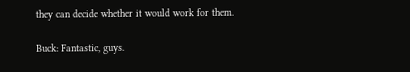they can decide whether it would work for them.

Buck: Fantastic, guys.